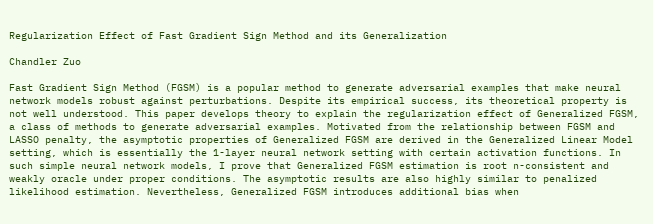Regularization Effect of Fast Gradient Sign Method and its Generalization

Chandler Zuo

Fast Gradient Sign Method (FGSM) is a popular method to generate adversarial examples that make neural network models robust against perturbations. Despite its empirical success, its theoretical property is not well understood. This paper develops theory to explain the regularization effect of Generalized FGSM, a class of methods to generate adversarial examples. Motivated from the relationship between FGSM and LASSO penalty, the asymptotic properties of Generalized FGSM are derived in the Generalized Linear Model setting, which is essentially the 1-layer neural network setting with certain activation functions. In such simple neural network models, I prove that Generalized FGSM estimation is root n-consistent and weakly oracle under proper conditions. The asymptotic results are also highly similar to penalized likelihood estimation. Nevertheless, Generalized FGSM introduces additional bias when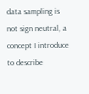data sampling is not sign neutral, a concept I introduce to describe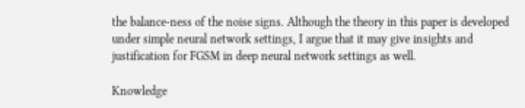the balance-ness of the noise signs. Although the theory in this paper is developed under simple neural network settings, I argue that it may give insights and justification for FGSM in deep neural network settings as well.

Knowledge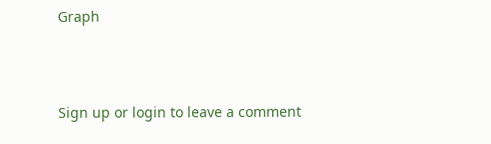Graph



Sign up or login to leave a comment